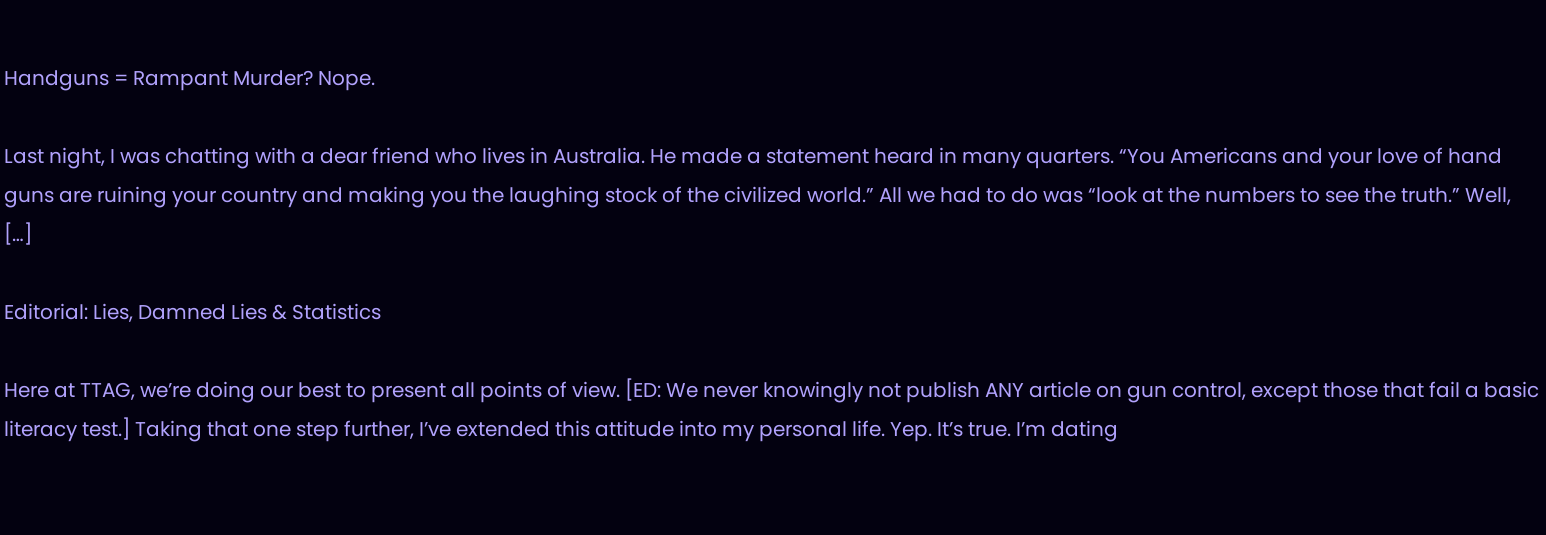Handguns = Rampant Murder? Nope.

Last night, I was chatting with a dear friend who lives in Australia. He made a statement heard in many quarters. “You Americans and your love of hand guns are ruining your country and making you the laughing stock of the civilized world.” All we had to do was “look at the numbers to see the truth.” Well, […]

Editorial: Lies, Damned Lies & Statistics

Here at TTAG, we’re doing our best to present all points of view. [ED: We never knowingly not publish ANY article on gun control, except those that fail a basic literacy test.] Taking that one step further, I’ve extended this attitude into my personal life. Yep. It’s true. I’m dating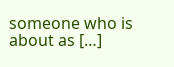someone who is about as […]